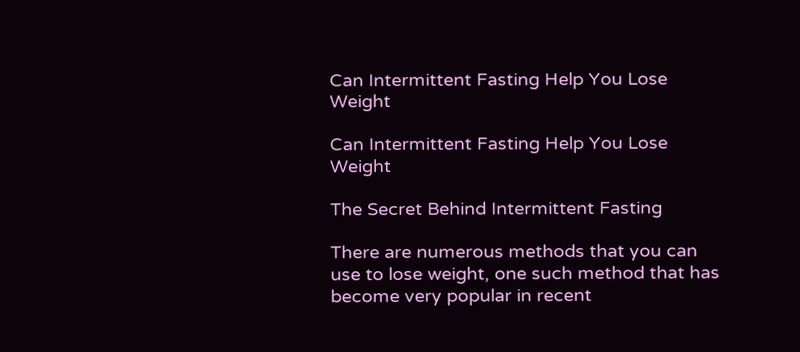Can Intermittent Fasting Help You Lose Weight

Can Intermittent Fasting Help You Lose Weight

The Secret Behind Intermittent Fasting

There are numerous methods that you can use to lose weight, one such method that has become very popular in recent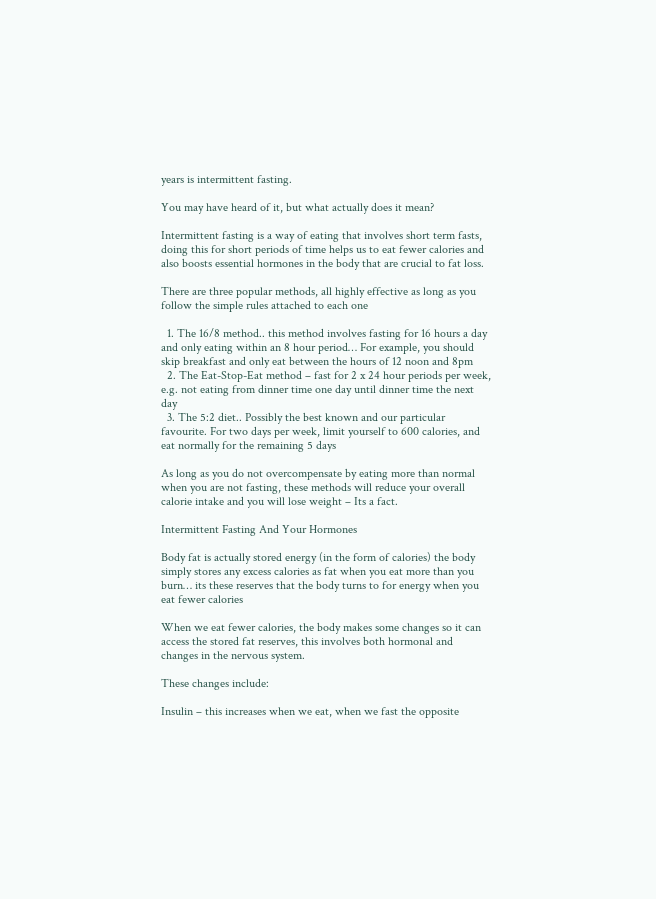years is intermittent fasting.

You may have heard of it, but what actually does it mean?

Intermittent fasting is a way of eating that involves short term fasts, doing this for short periods of time helps us to eat fewer calories and also boosts essential hormones in the body that are crucial to fat loss.

There are three popular methods, all highly effective as long as you follow the simple rules attached to each one

  1. The 16/8 method.. this method involves fasting for 16 hours a day and only eating within an 8 hour period… For example, you should skip breakfast and only eat between the hours of 12 noon and 8pm
  2. The Eat-Stop-Eat method – fast for 2 x 24 hour periods per week, e.g. not eating from dinner time one day until dinner time the next day
  3. The 5:2 diet.. Possibly the best known and our particular favourite. For two days per week, limit yourself to 600 calories, and eat normally for the remaining 5 days

As long as you do not overcompensate by eating more than normal when you are not fasting, these methods will reduce your overall calorie intake and you will lose weight – Its a fact.

Intermittent Fasting And Your Hormones

Body fat is actually stored energy (in the form of calories) the body simply stores any excess calories as fat when you eat more than you burn… its these reserves that the body turns to for energy when you eat fewer calories

When we eat fewer calories, the body makes some changes so it can access the stored fat reserves, this involves both hormonal and changes in the nervous system.

These changes include:

Insulin – this increases when we eat, when we fast the opposite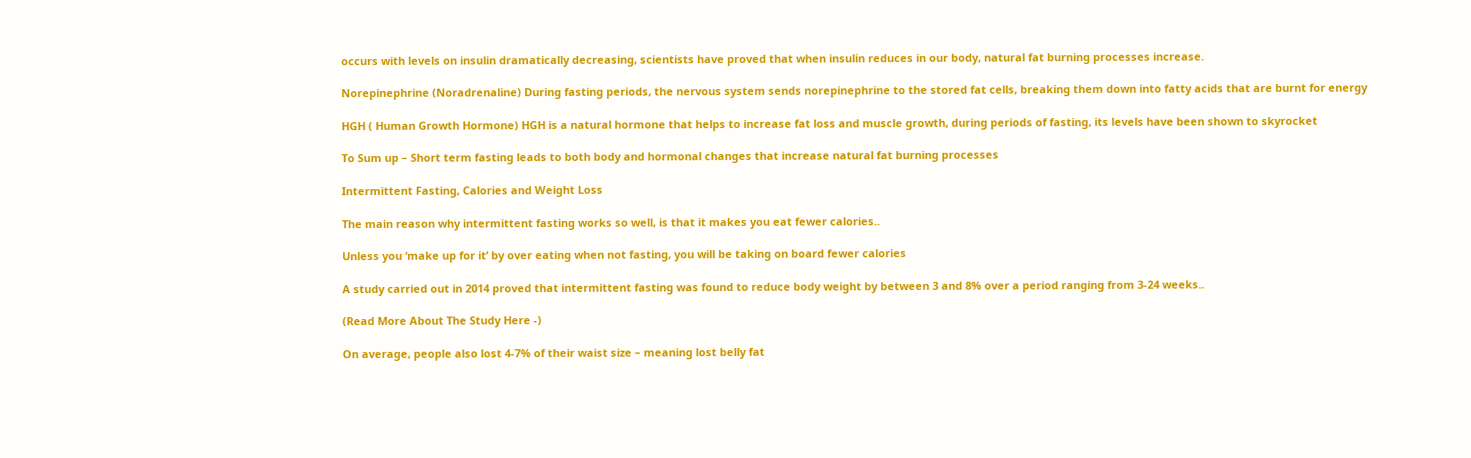occurs with levels on insulin dramatically decreasing, scientists have proved that when insulin reduces in our body, natural fat burning processes increase.

Norepinephrine (Noradrenaline) During fasting periods, the nervous system sends norepinephrine to the stored fat cells, breaking them down into fatty acids that are burnt for energy

HGH ( Human Growth Hormone) HGH is a natural hormone that helps to increase fat loss and muscle growth, during periods of fasting, its levels have been shown to skyrocket

To Sum up – Short term fasting leads to both body and hormonal changes that increase natural fat burning processes

Intermittent Fasting, Calories and Weight Loss

The main reason why intermittent fasting works so well, is that it makes you eat fewer calories..

Unless you ‘make up for it’ by over eating when not fasting, you will be taking on board fewer calories

A study carried out in 2014 proved that intermittent fasting was found to reduce body weight by between 3 and 8% over a period ranging from 3-24 weeks..

(Read More About The Study Here -)

On average, people also lost 4-7% of their waist size – meaning lost belly fat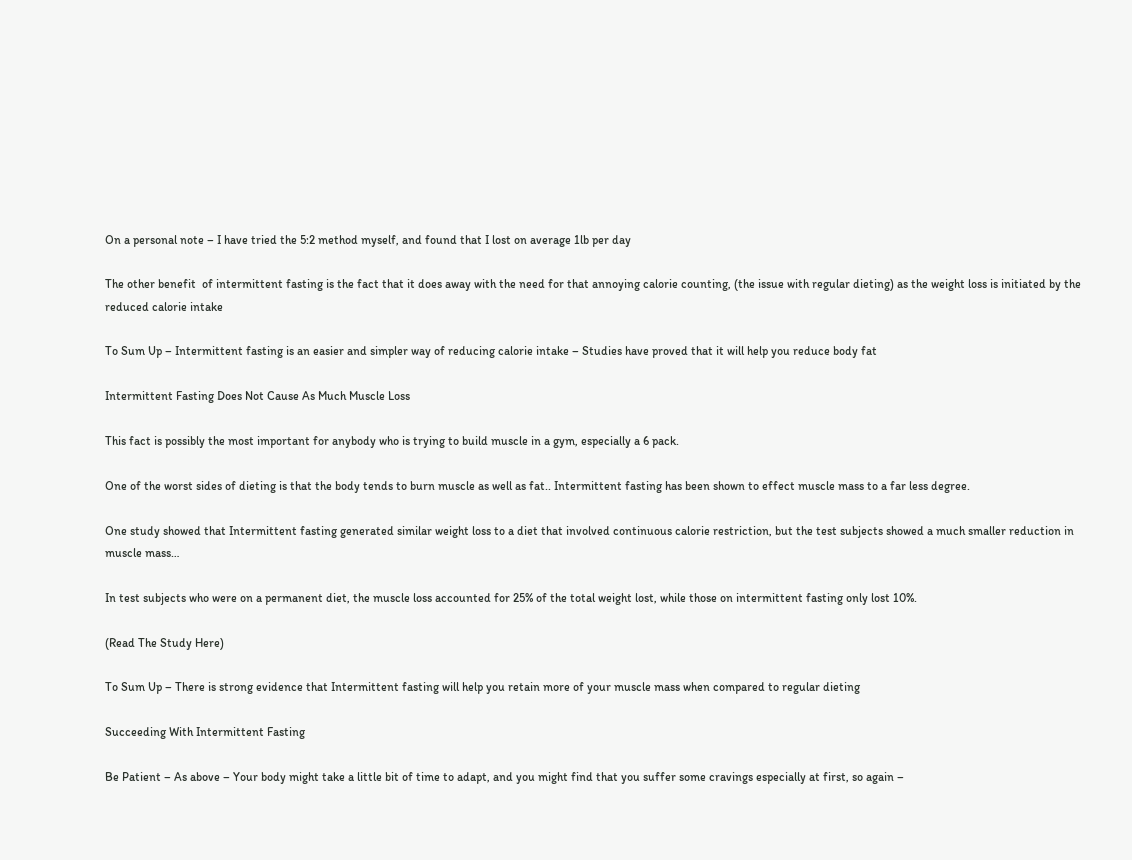On a personal note – I have tried the 5:2 method myself, and found that I lost on average 1lb per day

The other benefit  of intermittent fasting is the fact that it does away with the need for that annoying calorie counting, (the issue with regular dieting) as the weight loss is initiated by the reduced calorie intake

To Sum Up – Intermittent fasting is an easier and simpler way of reducing calorie intake – Studies have proved that it will help you reduce body fat

Intermittent Fasting Does Not Cause As Much Muscle Loss

This fact is possibly the most important for anybody who is trying to build muscle in a gym, especially a 6 pack.

One of the worst sides of dieting is that the body tends to burn muscle as well as fat.. Intermittent fasting has been shown to effect muscle mass to a far less degree.

One study showed that Intermittent fasting generated similar weight loss to a diet that involved continuous calorie restriction, but the test subjects showed a much smaller reduction in muscle mass…

In test subjects who were on a permanent diet, the muscle loss accounted for 25% of the total weight lost, while those on intermittent fasting only lost 10%.

(Read The Study Here)

To Sum Up – There is strong evidence that Intermittent fasting will help you retain more of your muscle mass when compared to regular dieting

Succeeding With Intermittent Fasting

Be Patient – As above – Your body might take a little bit of time to adapt, and you might find that you suffer some cravings especially at first, so again –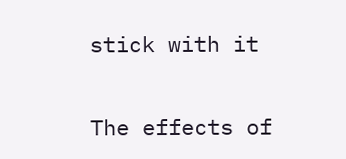stick with it

The effects of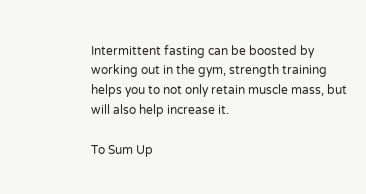Intermittent fasting can be boosted by working out in the gym, strength training helps you to not only retain muscle mass, but will also help increase it.

To Sum Up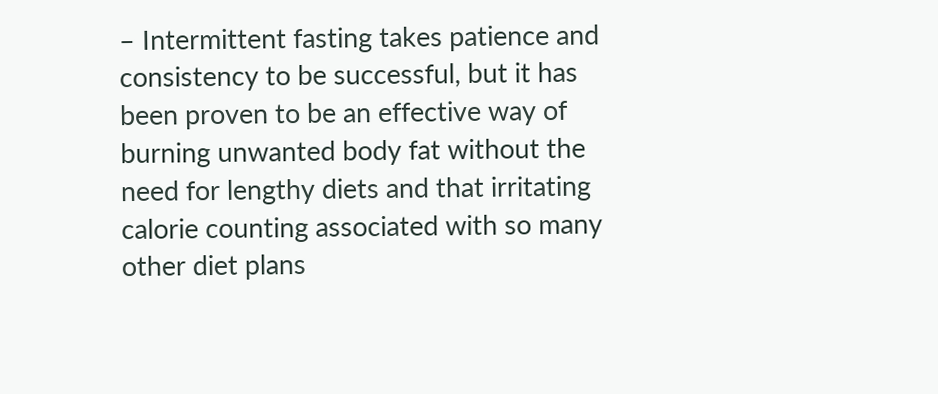– Intermittent fasting takes patience and consistency to be successful, but it has been proven to be an effective way of burning unwanted body fat without the need for lengthy diets and that irritating calorie counting associated with so many other diet plans